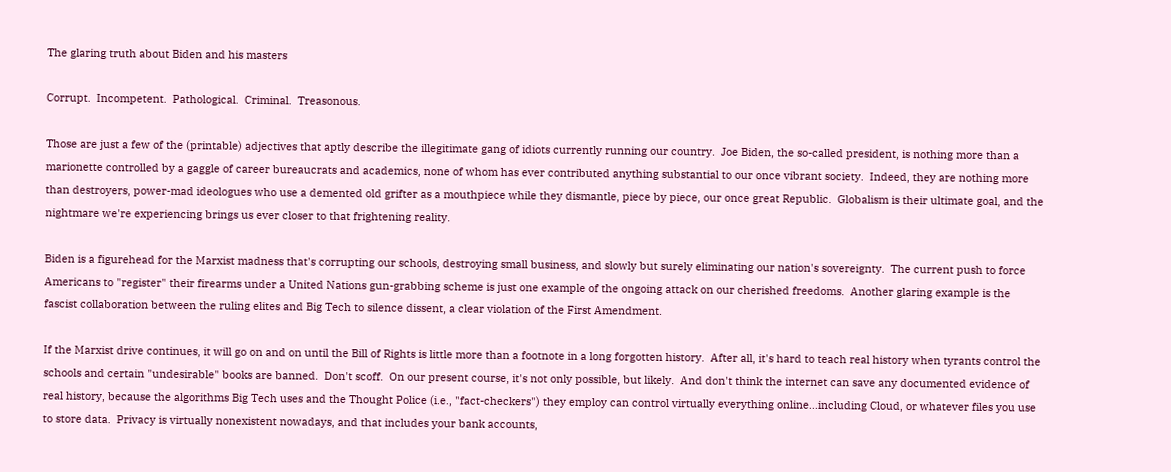The glaring truth about Biden and his masters

Corrupt.  Incompetent.  Pathological.  Criminal.  Treasonous.

Those are just a few of the (printable) adjectives that aptly describe the illegitimate gang of idiots currently running our country.  Joe Biden, the so-called president, is nothing more than a marionette controlled by a gaggle of career bureaucrats and academics, none of whom has ever contributed anything substantial to our once vibrant society.  Indeed, they are nothing more than destroyers, power-mad ideologues who use a demented old grifter as a mouthpiece while they dismantle, piece by piece, our once great Republic.  Globalism is their ultimate goal, and the nightmare we're experiencing brings us ever closer to that frightening reality.

Biden is a figurehead for the Marxist madness that's corrupting our schools, destroying small business, and slowly but surely eliminating our nation's sovereignty.  The current push to force Americans to "register" their firearms under a United Nations gun-grabbing scheme is just one example of the ongoing attack on our cherished freedoms.  Another glaring example is the fascist collaboration between the ruling elites and Big Tech to silence dissent, a clear violation of the First Amendment.

If the Marxist drive continues, it will go on and on until the Bill of Rights is little more than a footnote in a long forgotten history.  After all, it's hard to teach real history when tyrants control the schools and certain "undesirable" books are banned.  Don't scoff.  On our present course, it's not only possible, but likely.  And don't think the internet can save any documented evidence of real history, because the algorithms Big Tech uses and the Thought Police (i.e., "fact-checkers") they employ can control virtually everything online...including Cloud, or whatever files you use to store data.  Privacy is virtually nonexistent nowadays, and that includes your bank accounts,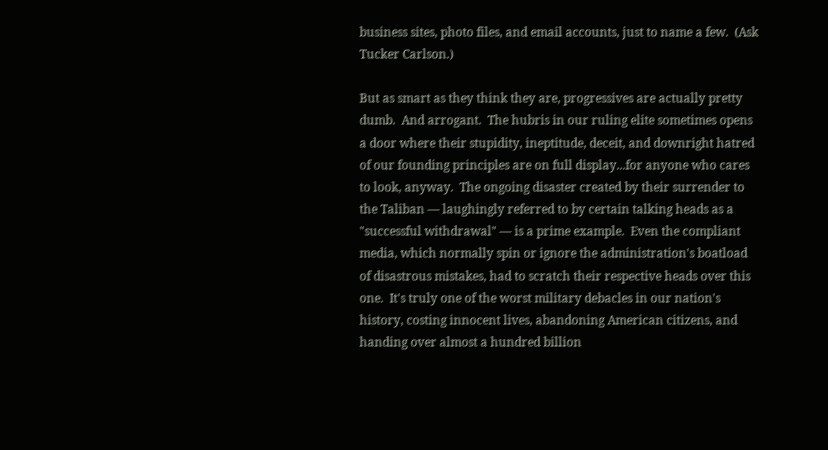business sites, photo files, and email accounts, just to name a few.  (Ask Tucker Carlson.)

But as smart as they think they are, progressives are actually pretty dumb.  And arrogant.  The hubris in our ruling elite sometimes opens a door where their stupidity, ineptitude, deceit, and downright hatred of our founding principles are on full display...for anyone who cares to look, anyway.  The ongoing disaster created by their surrender to the Taliban — laughingly referred to by certain talking heads as a "successful withdrawal" — is a prime example.  Even the compliant media, which normally spin or ignore the administration's boatload of disastrous mistakes, had to scratch their respective heads over this one.  It's truly one of the worst military debacles in our nation's history, costing innocent lives, abandoning American citizens, and handing over almost a hundred billion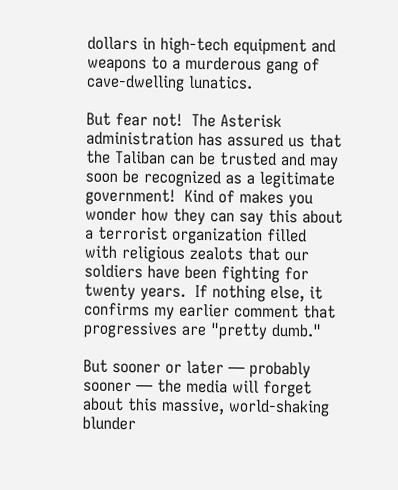dollars in high-tech equipment and weapons to a murderous gang of cave-dwelling lunatics.

But fear not!  The Asterisk administration has assured us that the Taliban can be trusted and may soon be recognized as a legitimate government!  Kind of makes you wonder how they can say this about a terrorist organization filled with religious zealots that our soldiers have been fighting for twenty years.  If nothing else, it confirms my earlier comment that progressives are "pretty dumb."

But sooner or later — probably sooner — the media will forget about this massive, world-shaking blunder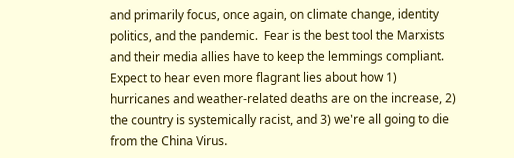and primarily focus, once again, on climate change, identity politics, and the pandemic.  Fear is the best tool the Marxists and their media allies have to keep the lemmings compliant.  Expect to hear even more flagrant lies about how 1) hurricanes and weather-related deaths are on the increase, 2) the country is systemically racist, and 3) we're all going to die from the China Virus.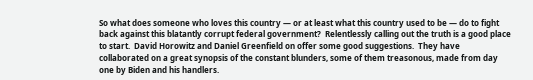So what does someone who loves this country — or at least what this country used to be — do to fight back against this blatantly corrupt federal government?  Relentlessly calling out the truth is a good place to start.  David Horowitz and Daniel Greenfield on offer some good suggestions.  They have collaborated on a great synopsis of the constant blunders, some of them treasonous, made from day one by Biden and his handlers.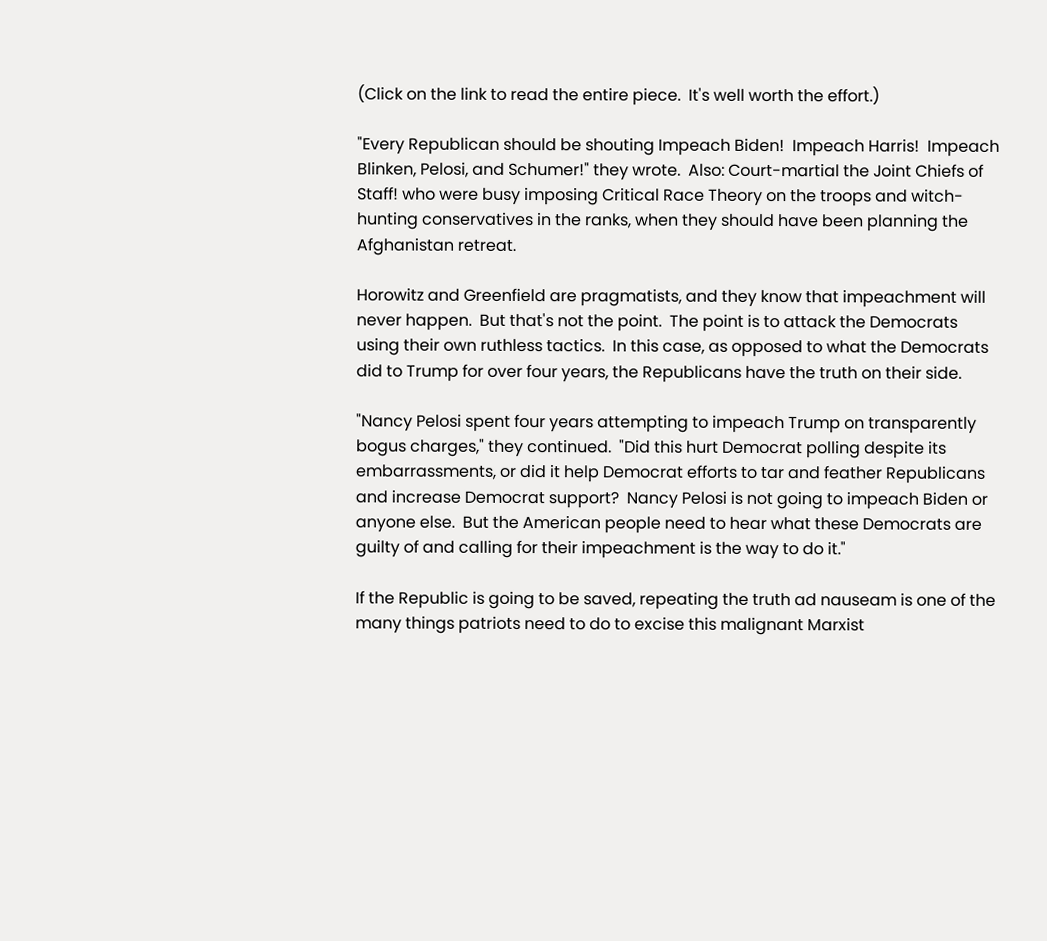(Click on the link to read the entire piece.  It's well worth the effort.)

"Every Republican should be shouting Impeach Biden!  Impeach Harris!  Impeach Blinken, Pelosi, and Schumer!" they wrote.  Also: Court-martial the Joint Chiefs of Staff! who were busy imposing Critical Race Theory on the troops and witch-hunting conservatives in the ranks, when they should have been planning the Afghanistan retreat.

Horowitz and Greenfield are pragmatists, and they know that impeachment will never happen.  But that's not the point.  The point is to attack the Democrats using their own ruthless tactics.  In this case, as opposed to what the Democrats did to Trump for over four years, the Republicans have the truth on their side.

"Nancy Pelosi spent four years attempting to impeach Trump on transparently bogus charges," they continued.  "Did this hurt Democrat polling despite its embarrassments, or did it help Democrat efforts to tar and feather Republicans and increase Democrat support?  Nancy Pelosi is not going to impeach Biden or anyone else.  But the American people need to hear what these Democrats are guilty of and calling for their impeachment is the way to do it."

If the Republic is going to be saved, repeating the truth ad nauseam is one of the many things patriots need to do to excise this malignant Marxist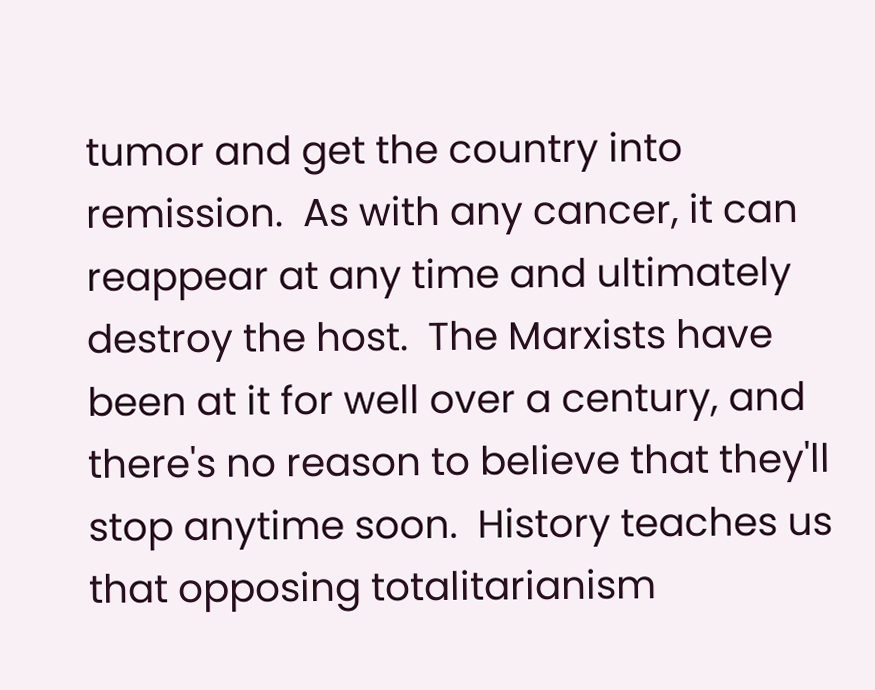tumor and get the country into remission.  As with any cancer, it can reappear at any time and ultimately destroy the host.  The Marxists have been at it for well over a century, and there's no reason to believe that they'll stop anytime soon.  History teaches us that opposing totalitarianism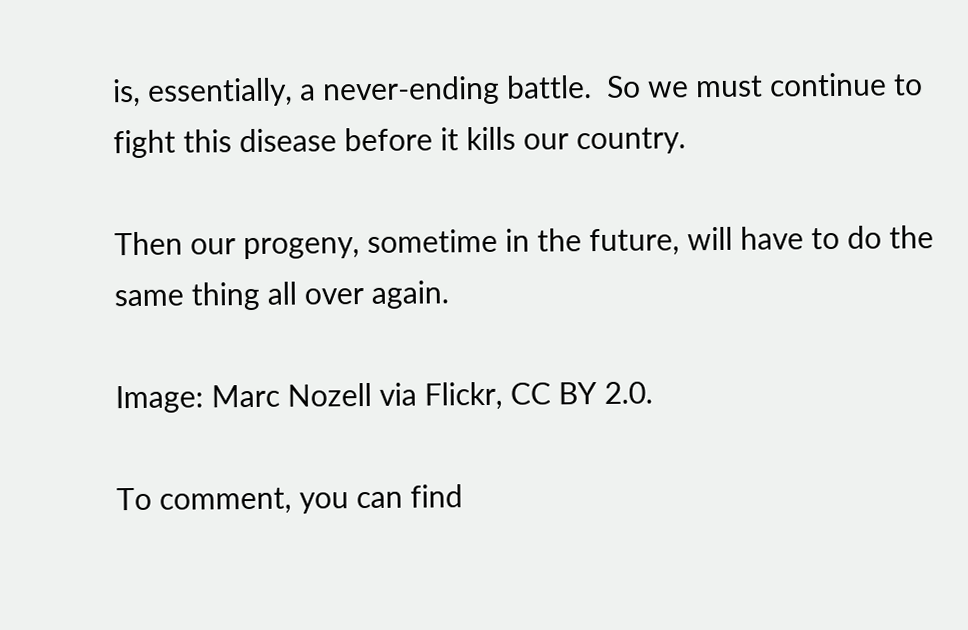is, essentially, a never-ending battle.  So we must continue to fight this disease before it kills our country.

Then our progeny, sometime in the future, will have to do the same thing all over again.

Image: Marc Nozell via Flickr, CC BY 2.0.

To comment, you can find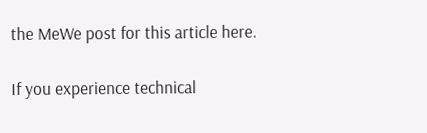the MeWe post for this article here.

If you experience technical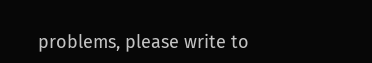problems, please write to